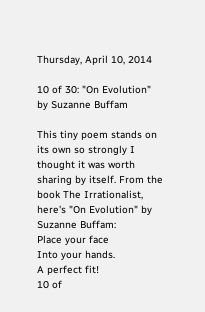Thursday, April 10, 2014

10 of 30: "On Evolution" by Suzanne Buffam

This tiny poem stands on its own so strongly I thought it was worth sharing by itself. From the book The Irrationalist, here's "On Evolution" by Suzanne Buffam:
Place your face
Into your hands.
A perfect fit!
10 of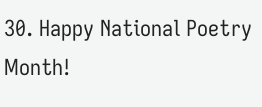30. Happy National Poetry Month!